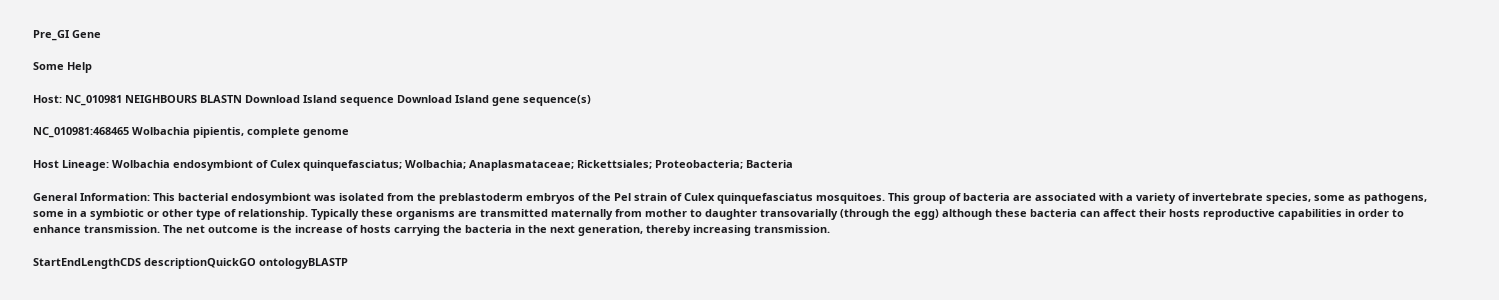Pre_GI Gene

Some Help

Host: NC_010981 NEIGHBOURS BLASTN Download Island sequence Download Island gene sequence(s)

NC_010981:468465 Wolbachia pipientis, complete genome

Host Lineage: Wolbachia endosymbiont of Culex quinquefasciatus; Wolbachia; Anaplasmataceae; Rickettsiales; Proteobacteria; Bacteria

General Information: This bacterial endosymbiont was isolated from the preblastoderm embryos of the Pel strain of Culex quinquefasciatus mosquitoes. This group of bacteria are associated with a variety of invertebrate species, some as pathogens, some in a symbiotic or other type of relationship. Typically these organisms are transmitted maternally from mother to daughter transovarially (through the egg) although these bacteria can affect their hosts reproductive capabilities in order to enhance transmission. The net outcome is the increase of hosts carrying the bacteria in the next generation, thereby increasing transmission.

StartEndLengthCDS descriptionQuickGO ontologyBLASTP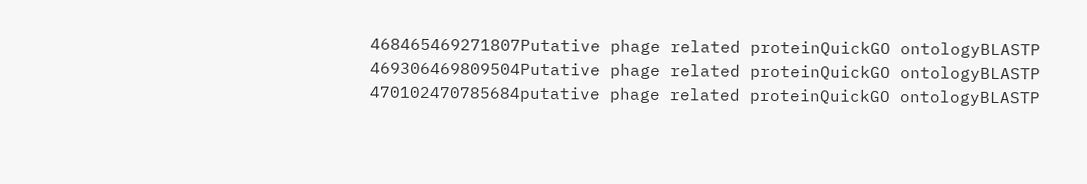468465469271807Putative phage related proteinQuickGO ontologyBLASTP
469306469809504Putative phage related proteinQuickGO ontologyBLASTP
470102470785684putative phage related proteinQuickGO ontologyBLASTP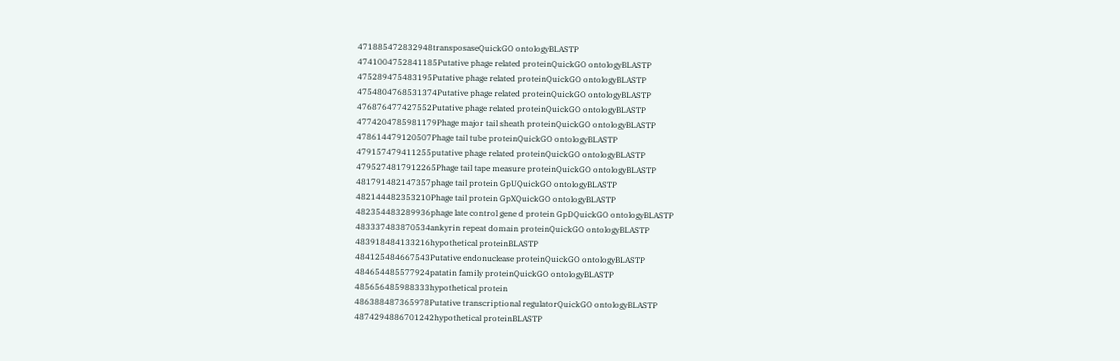471885472832948transposaseQuickGO ontologyBLASTP
4741004752841185Putative phage related proteinQuickGO ontologyBLASTP
475289475483195Putative phage related proteinQuickGO ontologyBLASTP
4754804768531374Putative phage related proteinQuickGO ontologyBLASTP
476876477427552Putative phage related proteinQuickGO ontologyBLASTP
4774204785981179Phage major tail sheath proteinQuickGO ontologyBLASTP
478614479120507Phage tail tube proteinQuickGO ontologyBLASTP
479157479411255putative phage related proteinQuickGO ontologyBLASTP
4795274817912265Phage tail tape measure proteinQuickGO ontologyBLASTP
481791482147357phage tail protein GpUQuickGO ontologyBLASTP
482144482353210Phage tail protein GpXQuickGO ontologyBLASTP
482354483289936phage late control gene d protein GpDQuickGO ontologyBLASTP
483337483870534ankyrin repeat domain proteinQuickGO ontologyBLASTP
483918484133216hypothetical proteinBLASTP
484125484667543Putative endonuclease proteinQuickGO ontologyBLASTP
484654485577924patatin family proteinQuickGO ontologyBLASTP
485656485988333hypothetical protein
486388487365978Putative transcriptional regulatorQuickGO ontologyBLASTP
4874294886701242hypothetical proteinBLASTP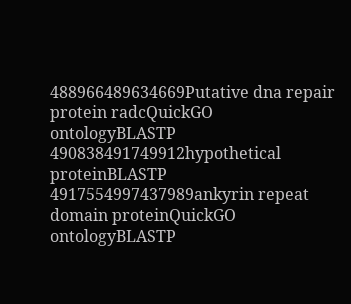488966489634669Putative dna repair protein radcQuickGO ontologyBLASTP
490838491749912hypothetical proteinBLASTP
4917554997437989ankyrin repeat domain proteinQuickGO ontologyBLASTP